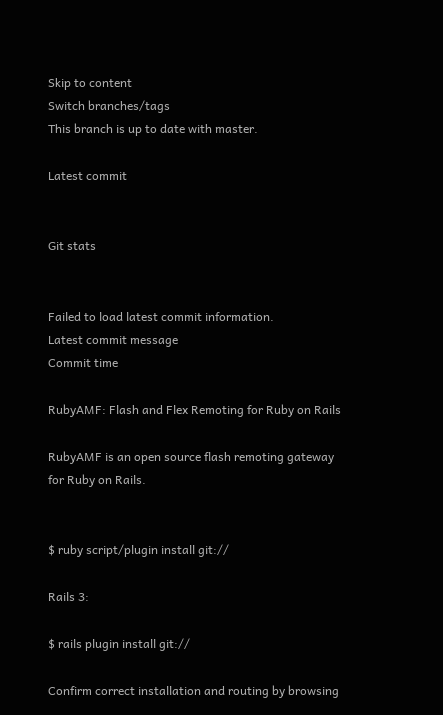Skip to content
Switch branches/tags
This branch is up to date with master.

Latest commit


Git stats


Failed to load latest commit information.
Latest commit message
Commit time

RubyAMF: Flash and Flex Remoting for Ruby on Rails

RubyAMF is an open source flash remoting gateway for Ruby on Rails.


$ ruby script/plugin install git://

Rails 3:

$ rails plugin install git://

Confirm correct installation and routing by browsing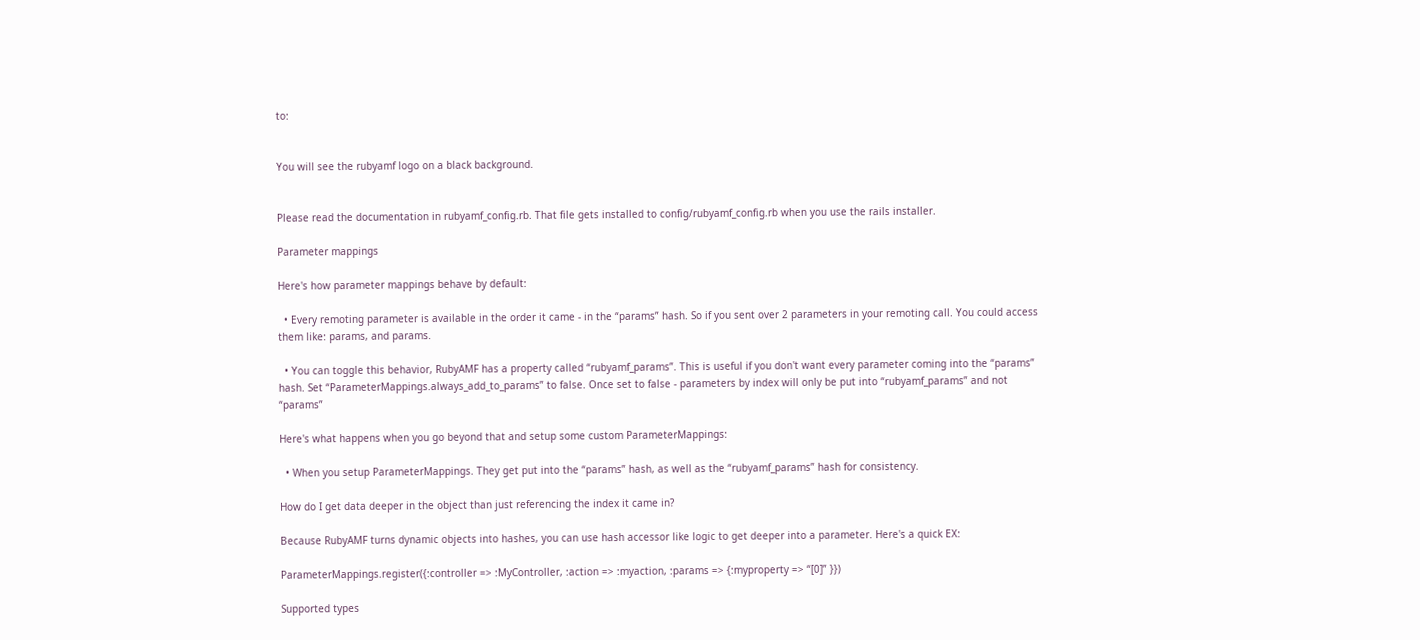to:


You will see the rubyamf logo on a black background.


Please read the documentation in rubyamf_config.rb. That file gets installed to config/rubyamf_config.rb when you use the rails installer.

Parameter mappings

Here's how parameter mappings behave by default:

  • Every remoting parameter is available in the order it came - in the “params” hash. So if you sent over 2 parameters in your remoting call. You could access them like: params, and params.

  • You can toggle this behavior, RubyAMF has a property called “rubyamf_params”. This is useful if you don't want every parameter coming into the “params” hash. Set “ParameterMappings.always_add_to_params” to false. Once set to false - parameters by index will only be put into “rubyamf_params” and not “params”

Here's what happens when you go beyond that and setup some custom ParameterMappings:

  • When you setup ParameterMappings. They get put into the “params” hash, as well as the “rubyamf_params” hash for consistency.

How do I get data deeper in the object than just referencing the index it came in?

Because RubyAMF turns dynamic objects into hashes, you can use hash accessor like logic to get deeper into a parameter. Here's a quick EX:

ParameterMappings.register({:controller => :MyController, :action => :myaction, :params => {:myproperty => “[0]” }})

Supported types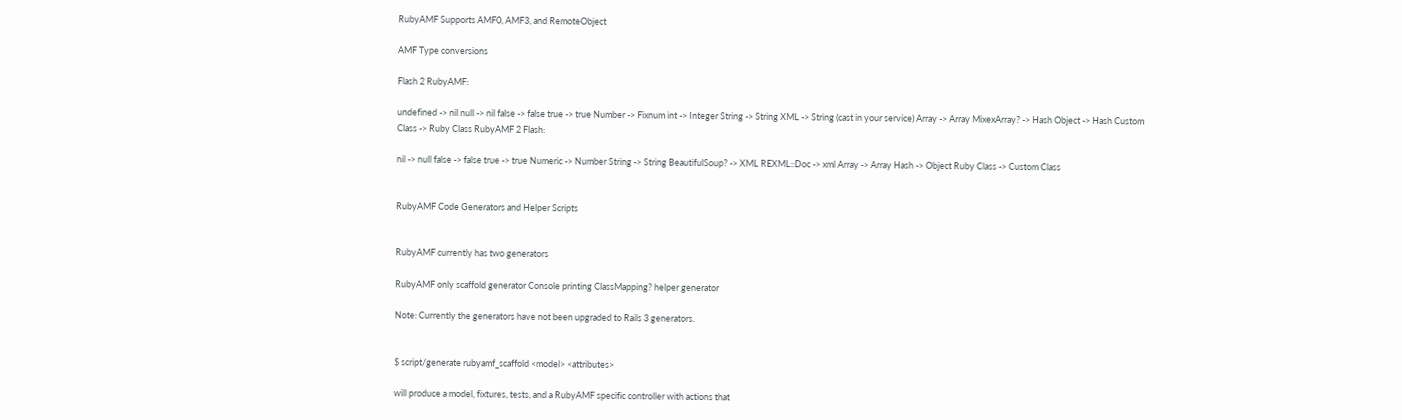RubyAMF Supports AMF0, AMF3, and RemoteObject

AMF Type conversions

Flash 2 RubyAMF:

undefined -> nil null -> nil false -> false true -> true Number -> Fixnum int -> Integer String -> String XML -> String (cast in your service) Array -> Array MixexArray? -> Hash Object -> Hash Custom Class -> Ruby Class RubyAMF 2 Flash:

nil -> null false -> false true -> true Numeric -> Number String -> String BeautifulSoup? -> XML REXML::Doc -> xml Array -> Array Hash -> Object Ruby Class -> Custom Class


RubyAMF Code Generators and Helper Scripts


RubyAMF currently has two generators

RubyAMF only scaffold generator Console printing ClassMapping? helper generator

Note: Currently the generators have not been upgraded to Rails 3 generators.


$ script/generate rubyamf_scaffold <model> <attributes>

will produce a model, fixtures, tests, and a RubyAMF specific controller with actions that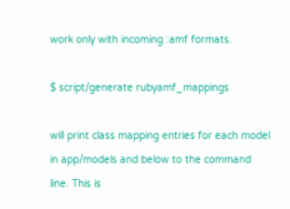work only with incoming :amf formats.

$ script/generate rubyamf_mappings

will print class mapping entries for each model in app/models and below to the command line. This is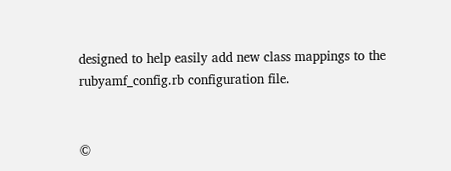designed to help easily add new class mappings to the rubyamf_config.rb configuration file.


©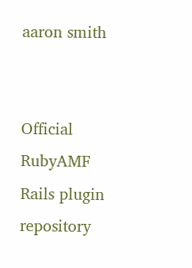aaron smith


Official RubyAMF Rails plugin repository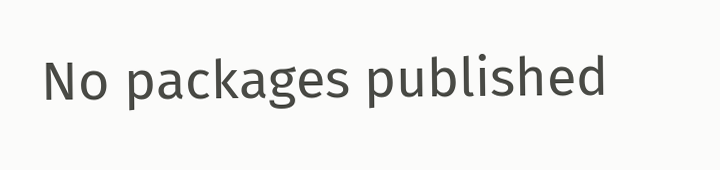No packages published